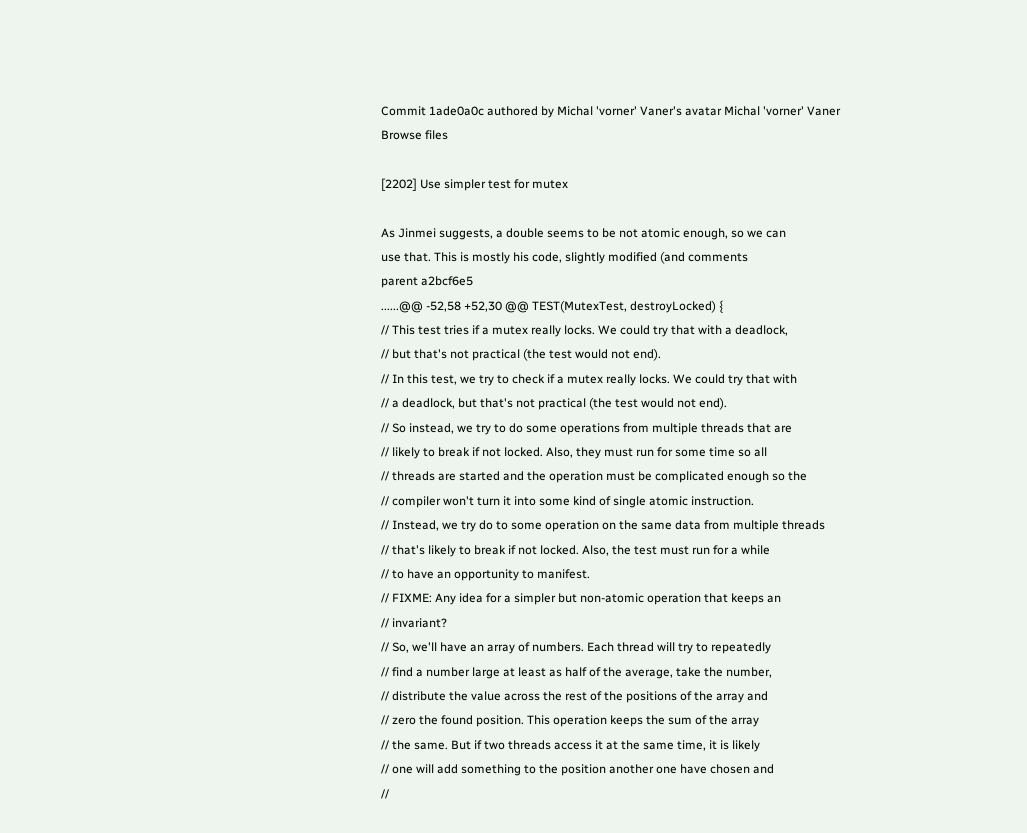Commit 1ade0a0c authored by Michal 'vorner' Vaner's avatar Michal 'vorner' Vaner
Browse files

[2202] Use simpler test for mutex

As Jinmei suggests, a double seems to be not atomic enough, so we can
use that. This is mostly his code, slightly modified (and comments
parent a2bcf6e5
......@@ -52,58 +52,30 @@ TEST(MutexTest, destroyLocked) {
// This test tries if a mutex really locks. We could try that with a deadlock,
// but that's not practical (the test would not end).
// In this test, we try to check if a mutex really locks. We could try that with
// a deadlock, but that's not practical (the test would not end).
// So instead, we try to do some operations from multiple threads that are
// likely to break if not locked. Also, they must run for some time so all
// threads are started and the operation must be complicated enough so the
// compiler won't turn it into some kind of single atomic instruction.
// Instead, we try do to some operation on the same data from multiple threads
// that's likely to break if not locked. Also, the test must run for a while
// to have an opportunity to manifest.
// FIXME: Any idea for a simpler but non-atomic operation that keeps an
// invariant?
// So, we'll have an array of numbers. Each thread will try to repeatedly
// find a number large at least as half of the average, take the number,
// distribute the value across the rest of the positions of the array and
// zero the found position. This operation keeps the sum of the array
// the same. But if two threads access it at the same time, it is likely
// one will add something to the position another one have chosen and
//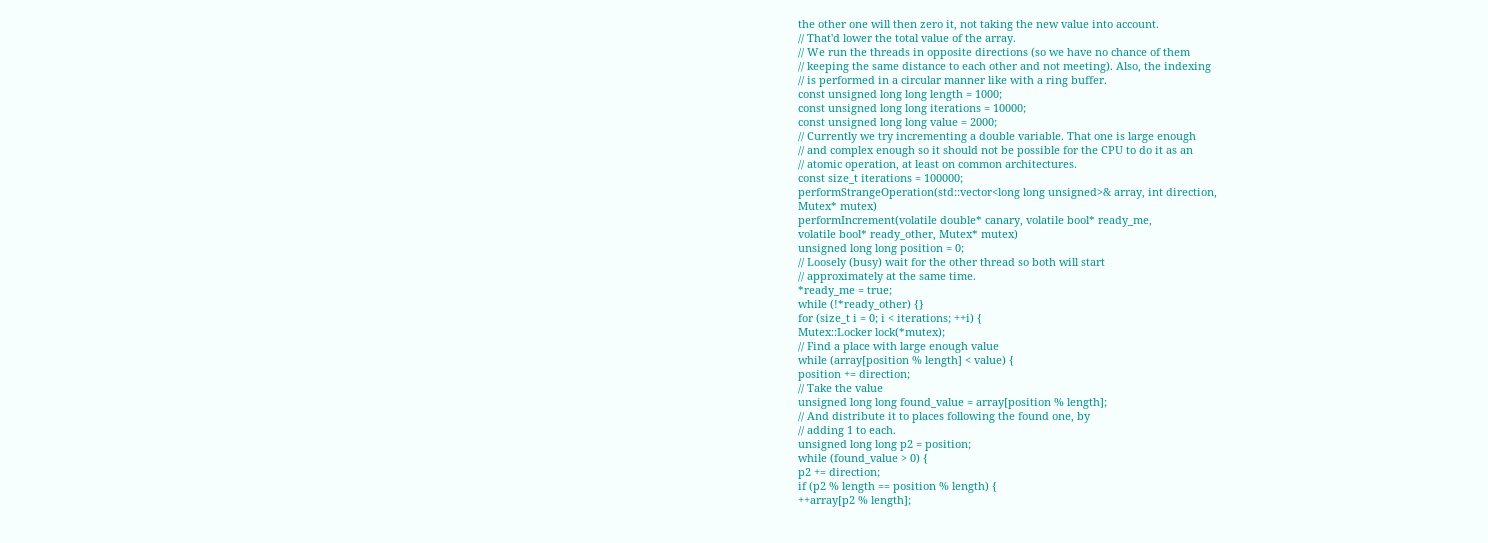the other one will then zero it, not taking the new value into account.
// That'd lower the total value of the array.
// We run the threads in opposite directions (so we have no chance of them
// keeping the same distance to each other and not meeting). Also, the indexing
// is performed in a circular manner like with a ring buffer.
const unsigned long long length = 1000;
const unsigned long long iterations = 10000;
const unsigned long long value = 2000;
// Currently we try incrementing a double variable. That one is large enough
// and complex enough so it should not be possible for the CPU to do it as an
// atomic operation, at least on common architectures.
const size_t iterations = 100000;
performStrangeOperation(std::vector<long long unsigned>& array, int direction,
Mutex* mutex)
performIncrement(volatile double* canary, volatile bool* ready_me,
volatile bool* ready_other, Mutex* mutex)
unsigned long long position = 0;
// Loosely (busy) wait for the other thread so both will start
// approximately at the same time.
*ready_me = true;
while (!*ready_other) {}
for (size_t i = 0; i < iterations; ++i) {
Mutex::Locker lock(*mutex);
// Find a place with large enough value
while (array[position % length] < value) {
position += direction;
// Take the value
unsigned long long found_value = array[position % length];
// And distribute it to places following the found one, by
// adding 1 to each.
unsigned long long p2 = position;
while (found_value > 0) {
p2 += direction;
if (p2 % length == position % length) {
++array[p2 % length];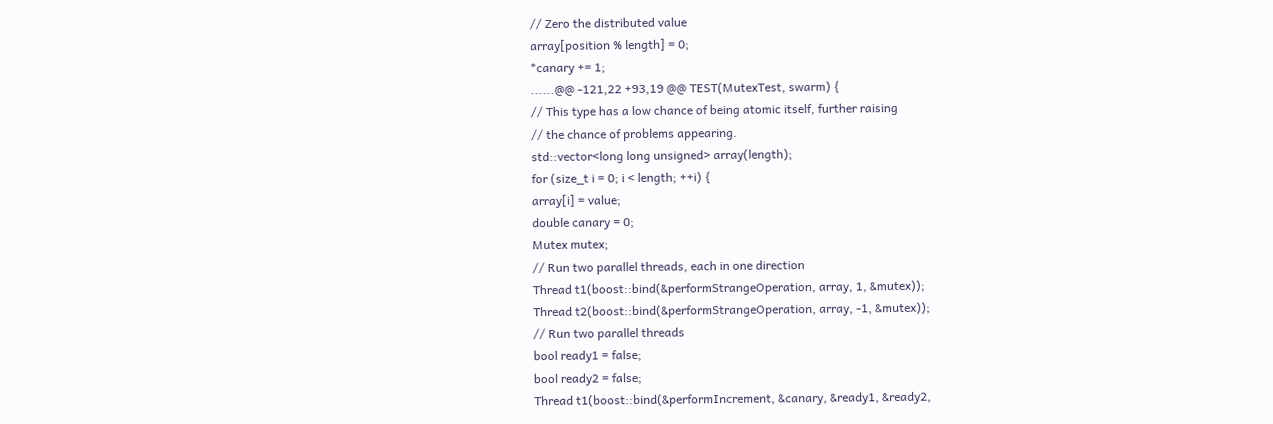// Zero the distributed value
array[position % length] = 0;
*canary += 1;
......@@ -121,22 +93,19 @@ TEST(MutexTest, swarm) {
// This type has a low chance of being atomic itself, further raising
// the chance of problems appearing.
std::vector<long long unsigned> array(length);
for (size_t i = 0; i < length; ++i) {
array[i] = value;
double canary = 0;
Mutex mutex;
// Run two parallel threads, each in one direction
Thread t1(boost::bind(&performStrangeOperation, array, 1, &mutex));
Thread t2(boost::bind(&performStrangeOperation, array, -1, &mutex));
// Run two parallel threads
bool ready1 = false;
bool ready2 = false;
Thread t1(boost::bind(&performIncrement, &canary, &ready1, &ready2,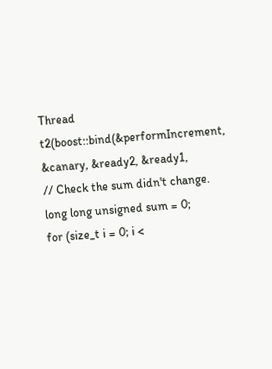Thread t2(boost::bind(&performIncrement, &canary, &ready2, &ready1,
// Check the sum didn't change.
long long unsigned sum = 0;
for (size_t i = 0; i <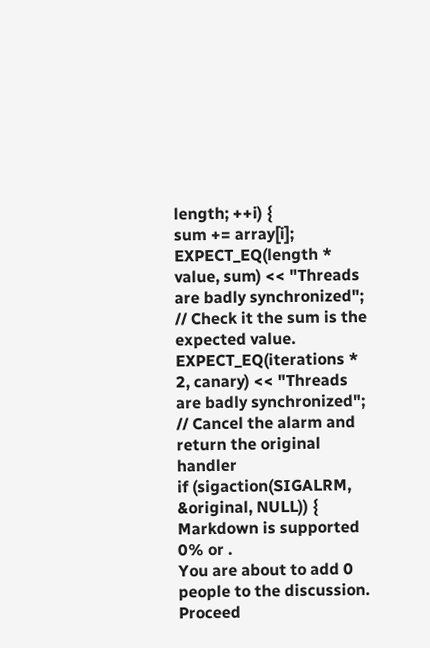length; ++i) {
sum += array[i];
EXPECT_EQ(length * value, sum) << "Threads are badly synchronized";
// Check it the sum is the expected value.
EXPECT_EQ(iterations * 2, canary) << "Threads are badly synchronized";
// Cancel the alarm and return the original handler
if (sigaction(SIGALRM, &original, NULL)) {
Markdown is supported
0% or .
You are about to add 0 people to the discussion. Proceed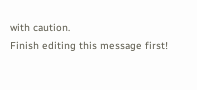with caution.
Finish editing this message first!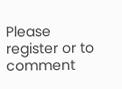Please register or to comment